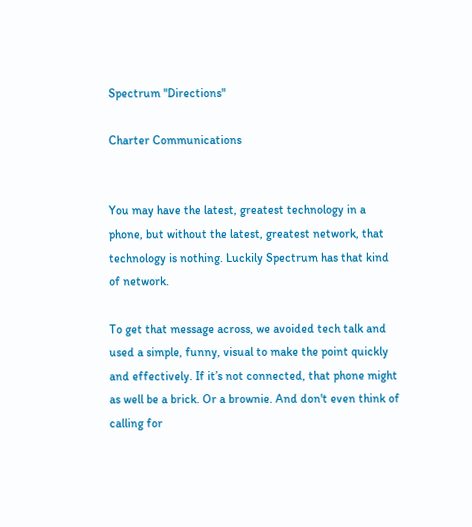Spectrum "Directions"

Charter Communications


You may have the latest, greatest technology in a phone, but without the latest, greatest network, that technology is nothing. Luckily Spectrum has that kind of network.

To get that message across, we avoided tech talk and used a simple, funny, visual to make the point quickly and effectively. If it’s not connected, that phone might as well be a brick. Or a brownie. And don't even think of calling for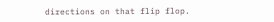directions on that flip flop.